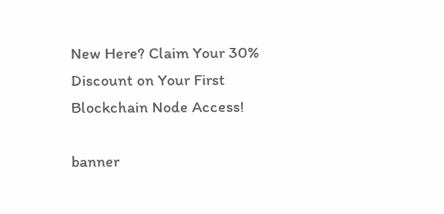New Here? Claim Your 30% Discount on Your First Blockchain Node Access!

banner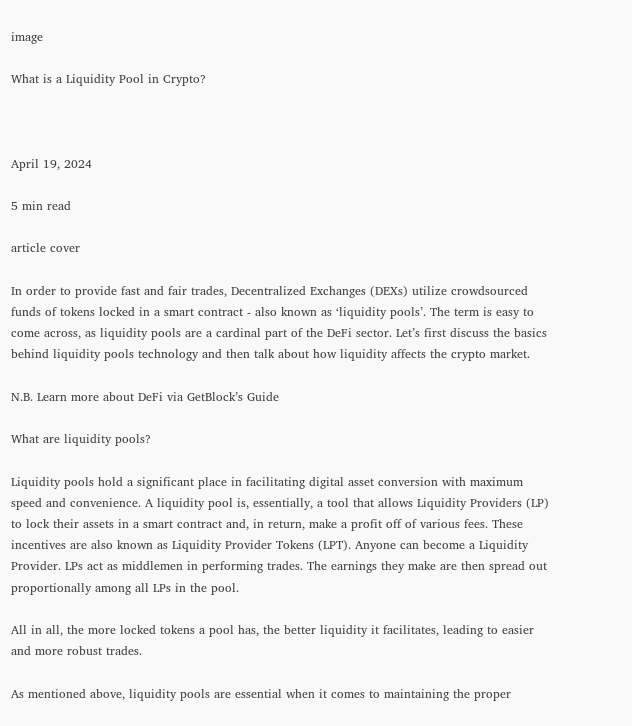image

What is a Liquidity Pool in Crypto?



April 19, 2024

5 min read

article cover

In order to provide fast and fair trades, Decentralized Exchanges (DEXs) utilize crowdsourced funds of tokens locked in a smart contract - also known as ‘liquidity pools’. The term is easy to come across, as liquidity pools are a cardinal part of the DeFi sector. Let’s first discuss the basics behind liquidity pools technology and then talk about how liquidity affects the crypto market.

N.B. Learn more about DeFi via GetBlock’s Guide

What are liquidity pools?

Liquidity pools hold a significant place in facilitating digital asset conversion with maximum speed and convenience. A liquidity pool is, essentially, a tool that allows Liquidity Providers (LP) to lock their assets in a smart contract and, in return, make a profit off of various fees. These incentives are also known as Liquidity Provider Tokens (LPT). Anyone can become a Liquidity Provider. LPs act as middlemen in performing trades. The earnings they make are then spread out proportionally among all LPs in the pool.

All in all, the more locked tokens a pool has, the better liquidity it facilitates, leading to easier and more robust trades.

As mentioned above, liquidity pools are essential when it comes to maintaining the proper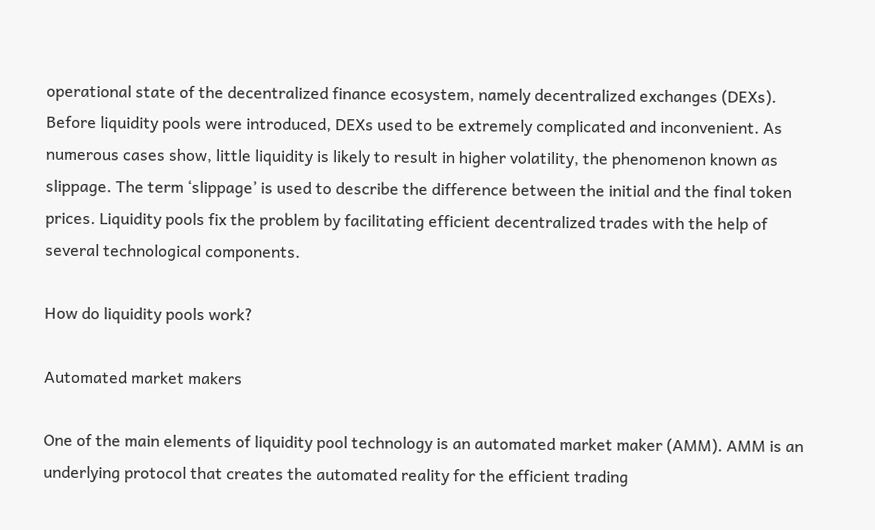operational state of the decentralized finance ecosystem, namely decentralized exchanges (DEXs). Before liquidity pools were introduced, DEXs used to be extremely complicated and inconvenient. As numerous cases show, little liquidity is likely to result in higher volatility, the phenomenon known as slippage. The term ‘slippage’ is used to describe the difference between the initial and the final token prices. Liquidity pools fix the problem by facilitating efficient decentralized trades with the help of several technological components.

How do liquidity pools work?

Automated market makers

One of the main elements of liquidity pool technology is an automated market maker (AMM). AMM is an underlying protocol that creates the automated reality for the efficient trading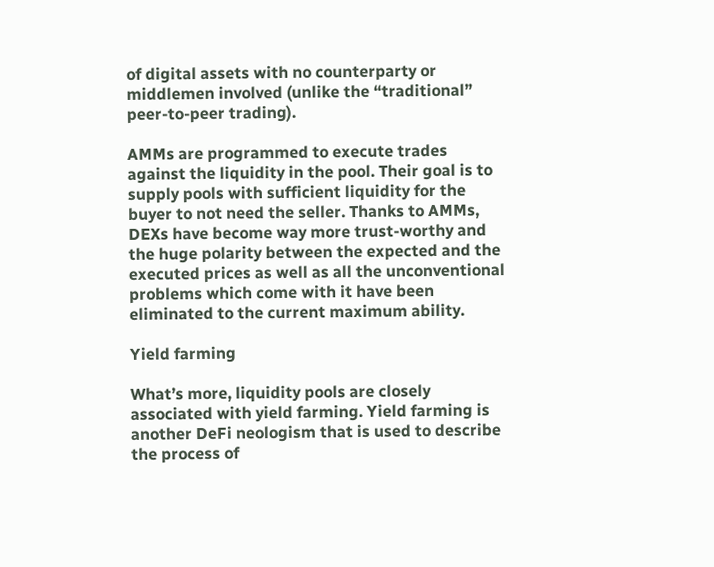of digital assets with no counterparty or middlemen involved (unlike the “traditional” peer-to-peer trading).

AMMs are programmed to execute trades against the liquidity in the pool. Their goal is to supply pools with sufficient liquidity for the buyer to not need the seller. Thanks to AMMs, DEXs have become way more trust-worthy and the huge polarity between the expected and the executed prices as well as all the unconventional problems which come with it have been eliminated to the current maximum ability.

Yield farming

What’s more, liquidity pools are closely associated with yield farming. Yield farming is another DeFi neologism that is used to describe the process of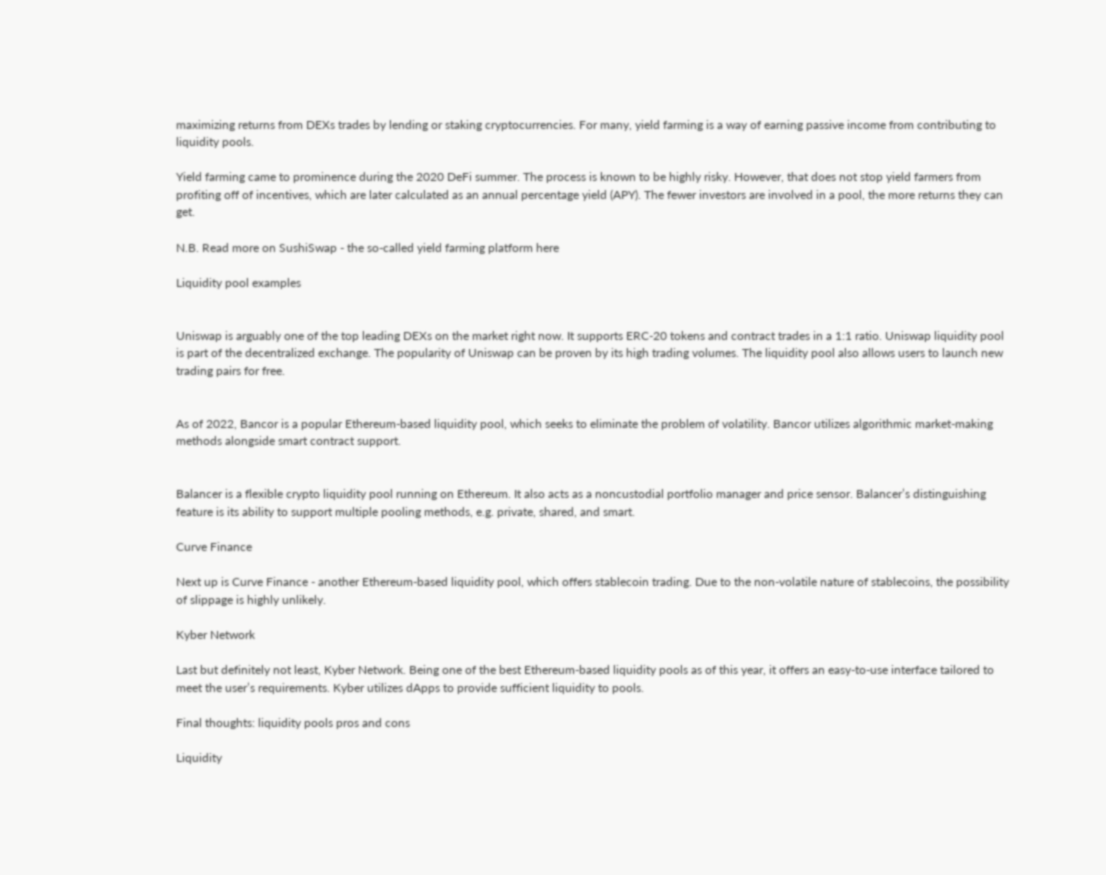maximizing returns from DEXs trades by lending or staking cryptocurrencies. For many, yield farming is a way of earning passive income from contributing to liquidity pools.

Yield farming came to prominence during the 2020 DeFi summer. The process is known to be highly risky. However, that does not stop yield farmers from profiting off of incentives, which are later calculated as an annual percentage yield (APY). The fewer investors are involved in a pool, the more returns they can get.

N.B. Read more on SushiSwap - the so-called yield farming platform here

Liquidity pool examples


Uniswap is arguably one of the top leading DEXs on the market right now. It supports ERC-20 tokens and contract trades in a 1:1 ratio. Uniswap liquidity pool is part of the decentralized exchange. The popularity of Uniswap can be proven by its high trading volumes. The liquidity pool also allows users to launch new trading pairs for free.


As of 2022, Bancor is a popular Ethereum-based liquidity pool, which seeks to eliminate the problem of volatility. Bancor utilizes algorithmic market-making methods alongside smart contract support.


Balancer is a flexible crypto liquidity pool running on Ethereum. It also acts as a noncustodial portfolio manager and price sensor. Balancer’s distinguishing feature is its ability to support multiple pooling methods, e.g. private, shared, and smart.

Curve Finance

Next up is Curve Finance - another Ethereum-based liquidity pool, which offers stablecoin trading. Due to the non-volatile nature of stablecoins, the possibility of slippage is highly unlikely.

Kyber Network

Last but definitely not least, Kyber Network. Being one of the best Ethereum-based liquidity pools as of this year, it offers an easy-to-use interface tailored to meet the user’s requirements. Kyber utilizes dApps to provide sufficient liquidity to pools.

Final thoughts: liquidity pools pros and cons

Liquidity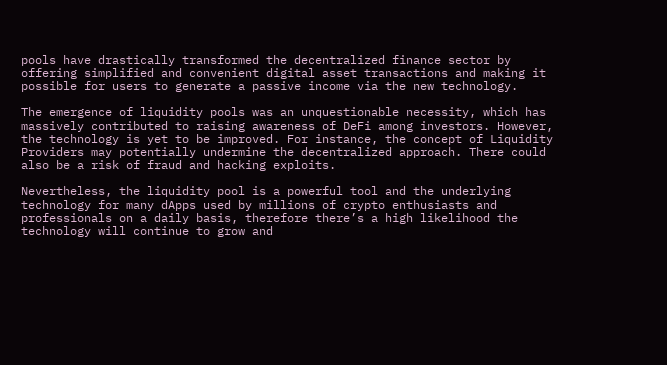pools have drastically transformed the decentralized finance sector by offering simplified and convenient digital asset transactions and making it possible for users to generate a passive income via the new technology.

The emergence of liquidity pools was an unquestionable necessity, which has massively contributed to raising awareness of DeFi among investors. However, the technology is yet to be improved. For instance, the concept of Liquidity Providers may potentially undermine the decentralized approach. There could also be a risk of fraud and hacking exploits.

Nevertheless, the liquidity pool is a powerful tool and the underlying technology for many dApps used by millions of crypto enthusiasts and professionals on a daily basis, therefore there’s a high likelihood the technology will continue to grow and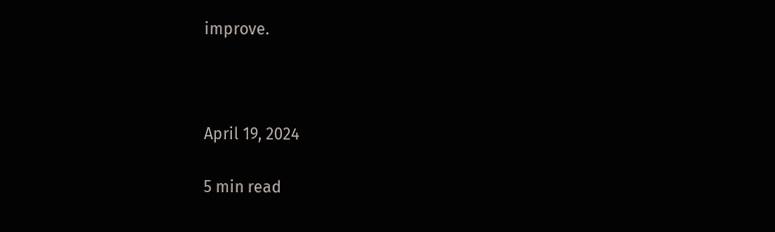improve.



April 19, 2024

5 min read